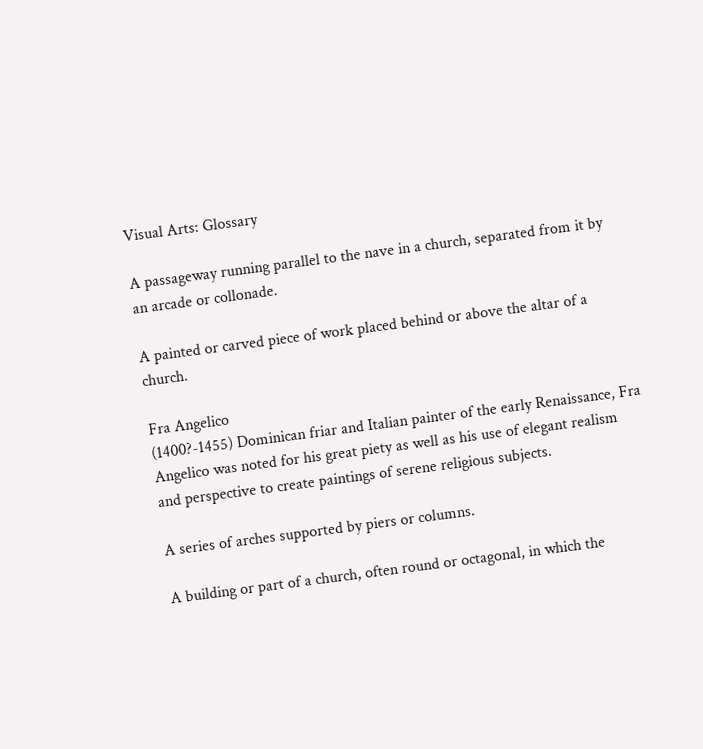Visual Arts: Glossary

A passageway running parallel to the nave in a church, separated from it by an arcade or collonade.

A painted or carved piece of work placed behind or above the altar of a church.

Fra Angelico
(1400?-1455) Dominican friar and Italian painter of the early Renaissance, Fra Angelico was noted for his great piety as well as his use of elegant realism and perspective to create paintings of serene religious subjects.

A series of arches supported by piers or columns.

A building or part of a church, often round or octagonal, in which the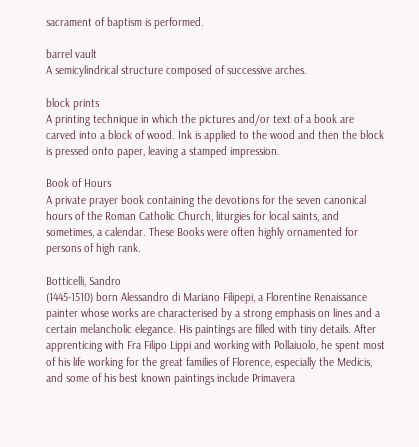sacrament of baptism is performed.

barrel vault
A semicylindrical structure composed of successive arches.

block prints
A printing technique in which the pictures and/or text of a book are carved into a block of wood. Ink is applied to the wood and then the block is pressed onto paper, leaving a stamped impression.

Book of Hours
A private prayer book containing the devotions for the seven canonical hours of the Roman Catholic Church, liturgies for local saints, and sometimes, a calendar. These Books were often highly ornamented for persons of high rank.

Botticelli, Sandro
(1445-1510) born Alessandro di Mariano Filipepi, a Florentine Renaissance painter whose works are characterised by a strong emphasis on lines and a certain melancholic elegance. His paintings are filled with tiny details. After apprenticing with Fra Filipo Lippi and working with Pollaiuolo, he spent most of his life working for the great families of Florence, especially the Medicis, and some of his best known paintings include Primavera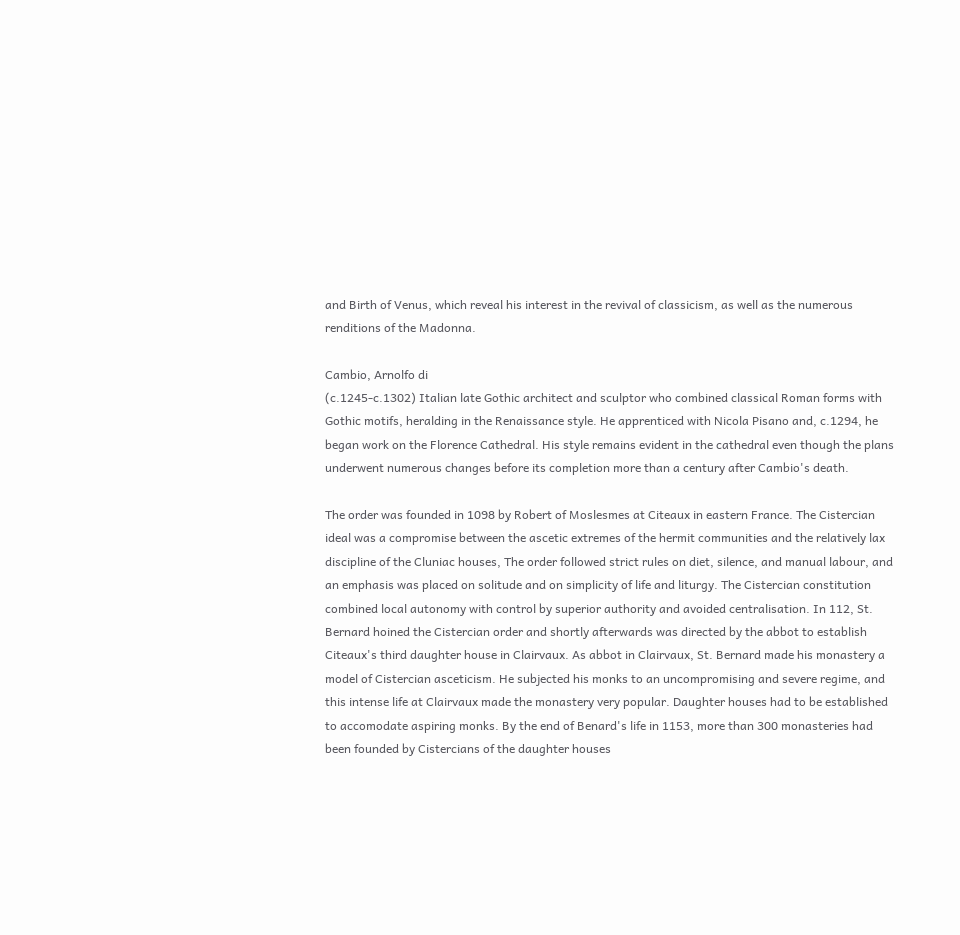and Birth of Venus, which reveal his interest in the revival of classicism, as well as the numerous renditions of the Madonna.

Cambio, Arnolfo di
(c.1245-c.1302) Italian late Gothic architect and sculptor who combined classical Roman forms with Gothic motifs, heralding in the Renaissance style. He apprenticed with Nicola Pisano and, c.1294, he began work on the Florence Cathedral. His style remains evident in the cathedral even though the plans underwent numerous changes before its completion more than a century after Cambio's death.

The order was founded in 1098 by Robert of Moslesmes at Citeaux in eastern France. The Cistercian ideal was a compromise between the ascetic extremes of the hermit communities and the relatively lax discipline of the Cluniac houses, The order followed strict rules on diet, silence, and manual labour, and an emphasis was placed on solitude and on simplicity of life and liturgy. The Cistercian constitution combined local autonomy with control by superior authority and avoided centralisation. In 112, St. Bernard hoined the Cistercian order and shortly afterwards was directed by the abbot to establish Citeaux's third daughter house in Clairvaux. As abbot in Clairvaux, St. Bernard made his monastery a model of Cistercian asceticism. He subjected his monks to an uncompromising and severe regime, and this intense life at Clairvaux made the monastery very popular. Daughter houses had to be established to accomodate aspiring monks. By the end of Benard's life in 1153, more than 300 monasteries had been founded by Cistercians of the daughter houses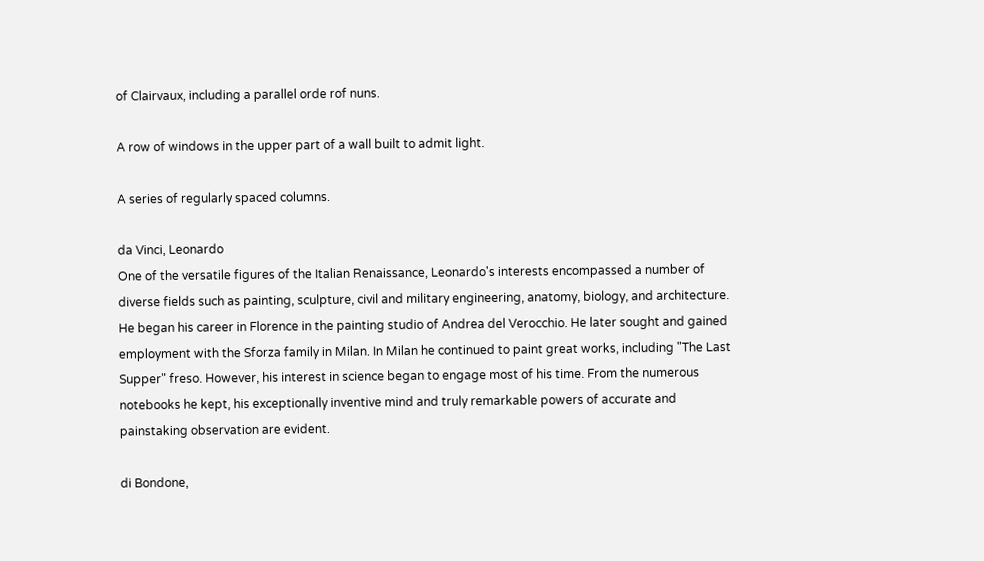of Clairvaux, including a parallel orde rof nuns.

A row of windows in the upper part of a wall built to admit light.

A series of regularly spaced columns.

da Vinci, Leonardo
One of the versatile figures of the Italian Renaissance, Leonardo's interests encompassed a number of diverse fields such as painting, sculpture, civil and military engineering, anatomy, biology, and architecture. He began his career in Florence in the painting studio of Andrea del Verocchio. He later sought and gained employment with the Sforza family in Milan. In Milan he continued to paint great works, including "The Last Supper" freso. However, his interest in science began to engage most of his time. From the numerous notebooks he kept, his exceptionally inventive mind and truly remarkable powers of accurate and painstaking observation are evident.

di Bondone,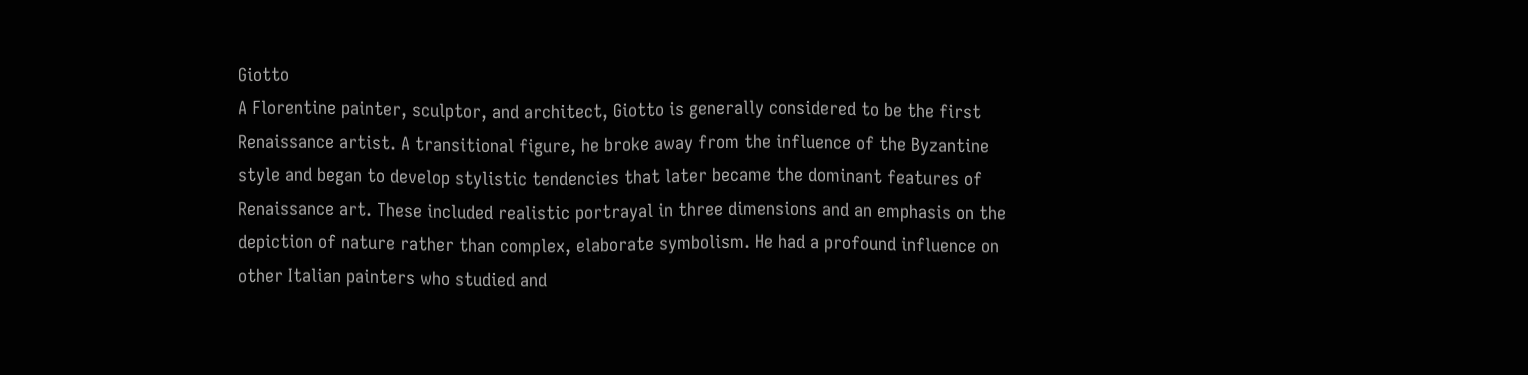Giotto
A Florentine painter, sculptor, and architect, Giotto is generally considered to be the first Renaissance artist. A transitional figure, he broke away from the influence of the Byzantine style and began to develop stylistic tendencies that later became the dominant features of Renaissance art. These included realistic portrayal in three dimensions and an emphasis on the depiction of nature rather than complex, elaborate symbolism. He had a profound influence on other Italian painters who studied and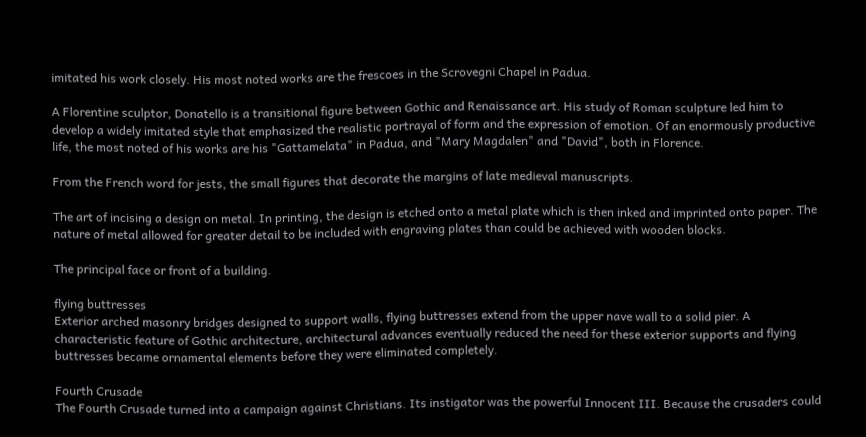imitated his work closely. His most noted works are the frescoes in the Scrovegni Chapel in Padua.

A Florentine sculptor, Donatello is a transitional figure between Gothic and Renaissance art. His study of Roman sculpture led him to develop a widely imitated style that emphasized the realistic portrayal of form and the expression of emotion. Of an enormously productive life, the most noted of his works are his "Gattamelata" in Padua, and "Mary Magdalen" and "David", both in Florence.

From the French word for jests, the small figures that decorate the margins of late medieval manuscripts.

The art of incising a design on metal. In printing, the design is etched onto a metal plate which is then inked and imprinted onto paper. The nature of metal allowed for greater detail to be included with engraving plates than could be achieved with wooden blocks.

The principal face or front of a building.

flying buttresses
Exterior arched masonry bridges designed to support walls, flying buttresses extend from the upper nave wall to a solid pier. A characteristic feature of Gothic architecture, architectural advances eventually reduced the need for these exterior supports and flying buttresses became ornamental elements before they were eliminated completely.

Fourth Crusade
The Fourth Crusade turned into a campaign against Christians. Its instigator was the powerful Innocent III. Because the crusaders could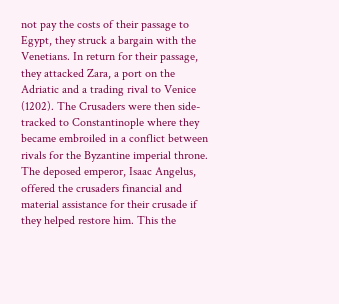not pay the costs of their passage to Egypt, they struck a bargain with the Venetians. In return for their passage, they attacked Zara, a port on the Adriatic and a trading rival to Venice (1202). The Crusaders were then side-tracked to Constantinople where they became embroiled in a conflict between rivals for the Byzantine imperial throne. The deposed emperor, Isaac Angelus, offered the crusaders financial and material assistance for their crusade if they helped restore him. This the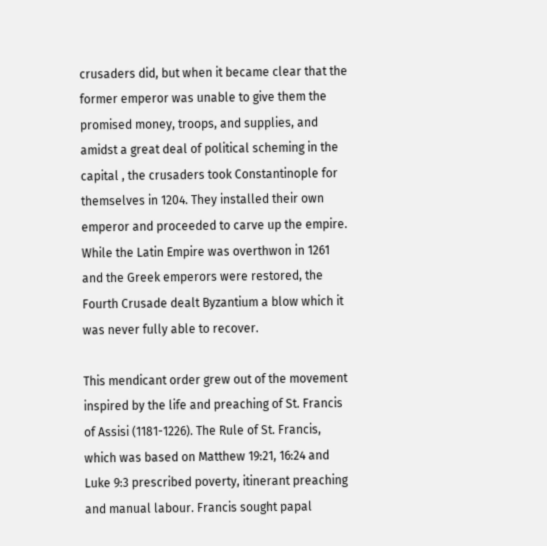crusaders did, but when it became clear that the former emperor was unable to give them the promised money, troops, and supplies, and amidst a great deal of political scheming in the capital , the crusaders took Constantinople for themselves in 1204. They installed their own emperor and proceeded to carve up the empire. While the Latin Empire was overthwon in 1261 and the Greek emperors were restored, the Fourth Crusade dealt Byzantium a blow which it was never fully able to recover.

This mendicant order grew out of the movement inspired by the life and preaching of St. Francis of Assisi (1181-1226). The Rule of St. Francis, which was based on Matthew 19:21, 16:24 and Luke 9:3 prescribed poverty, itinerant preaching and manual labour. Francis sought papal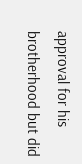approval for his brotherhood but did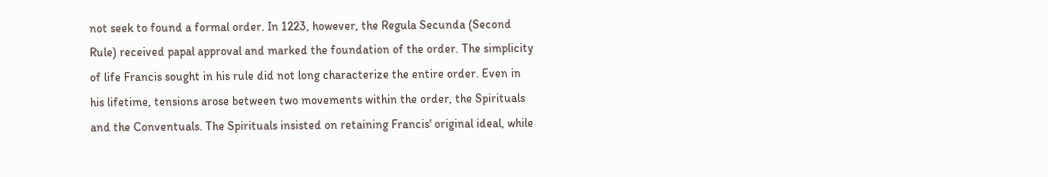not seek to found a formal order. In 1223, however, the Regula Secunda (Second Rule) received papal approval and marked the foundation of the order. The simplicity of life Francis sought in his rule did not long characterize the entire order. Even in his lifetime, tensions arose between two movements within the order, the Spirituals and the Conventuals. The Spirituals insisted on retaining Francis' original ideal, while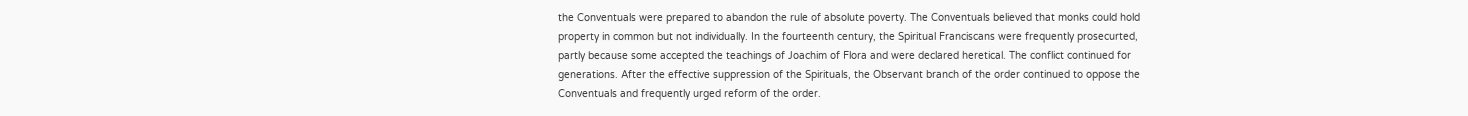the Conventuals were prepared to abandon the rule of absolute poverty. The Conventuals believed that monks could hold property in common but not individually. In the fourteenth century, the Spiritual Franciscans were frequently prosecurted, partly because some accepted the teachings of Joachim of Flora and were declared heretical. The conflict continued for generations. After the effective suppression of the Spirituals, the Observant branch of the order continued to oppose the Conventuals and frequently urged reform of the order.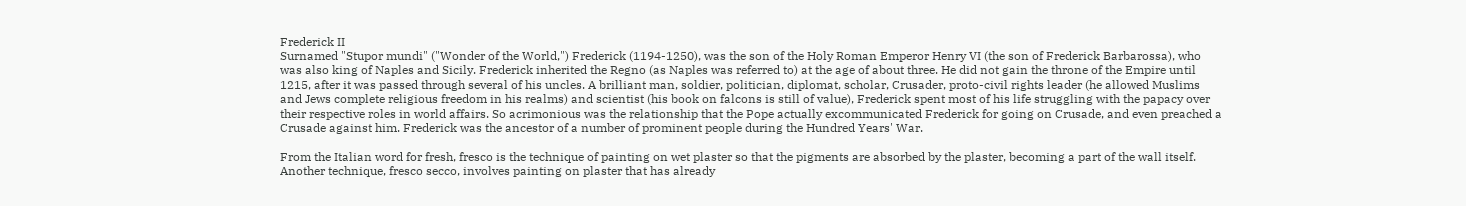Frederick II
Surnamed "Stupor mundi" ("Wonder of the World,") Frederick (1194-1250), was the son of the Holy Roman Emperor Henry VI (the son of Frederick Barbarossa), who was also king of Naples and Sicily. Frederick inherited the Regno (as Naples was referred to) at the age of about three. He did not gain the throne of the Empire until 1215, after it was passed through several of his uncles. A brilliant man, soldier, politician, diplomat, scholar, Crusader, proto-civil rights leader (he allowed Muslims and Jews complete religious freedom in his realms) and scientist (his book on falcons is still of value), Frederick spent most of his life struggling with the papacy over their respective roles in world affairs. So acrimonious was the relationship that the Pope actually excommunicated Frederick for going on Crusade, and even preached a Crusade against him. Frederick was the ancestor of a number of prominent people during the Hundred Years' War.

From the Italian word for fresh, fresco is the technique of painting on wet plaster so that the pigments are absorbed by the plaster, becoming a part of the wall itself. Another technique, fresco secco, involves painting on plaster that has already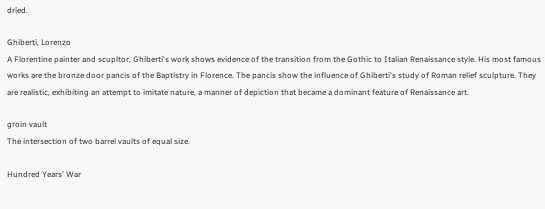dried.

Ghiberti, Lorenzo
A Florentine painter and scupltor, Ghiberti's work shows evidence of the transition from the Gothic to Italian Renaissance style. His most famous works are the bronze door pancis of the Baptistry in Florence. The pancis show the influence of Ghiberti's study of Roman relief sculpture. They are realistic, exhibiting an attempt to imitate nature, a manner of depiction that became a dominant feature of Renaissance art.

groin vault
The intersection of two barrel vaults of equal size.

Hundred Years' War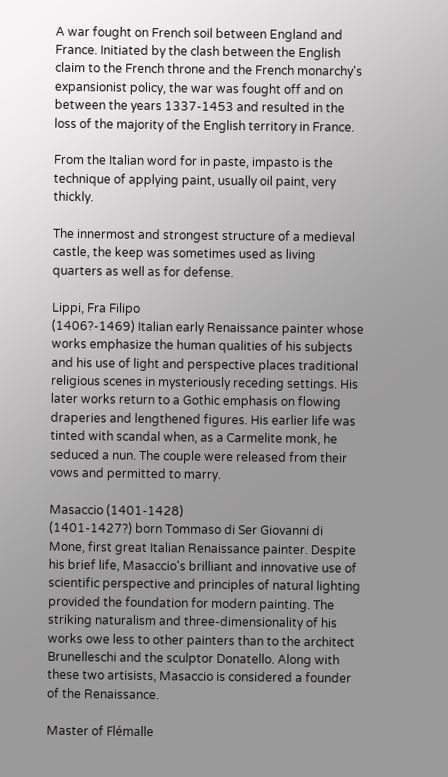A war fought on French soil between England and France. Initiated by the clash between the English claim to the French throne and the French monarchy's expansionist policy, the war was fought off and on between the years 1337-1453 and resulted in the loss of the majority of the English territory in France.

From the Italian word for in paste, impasto is the technique of applying paint, usually oil paint, very thickly.

The innermost and strongest structure of a medieval castle, the keep was sometimes used as living quarters as well as for defense.

Lippi, Fra Filipo
(1406?-1469) Italian early Renaissance painter whose works emphasize the human qualities of his subjects and his use of light and perspective places traditional religious scenes in mysteriously receding settings. His later works return to a Gothic emphasis on flowing draperies and lengthened figures. His earlier life was tinted with scandal when, as a Carmelite monk, he seduced a nun. The couple were released from their vows and permitted to marry.

Masaccio (1401-1428)
(1401-1427?) born Tommaso di Ser Giovanni di Mone, first great Italian Renaissance painter. Despite his brief life, Masaccio's brilliant and innovative use of scientific perspective and principles of natural lighting provided the foundation for modern painting. The striking naturalism and three-dimensionality of his works owe less to other painters than to the architect Brunelleschi and the sculptor Donatello. Along with these two artisists, Masaccio is considered a founder of the Renaissance.

Master of Flémalle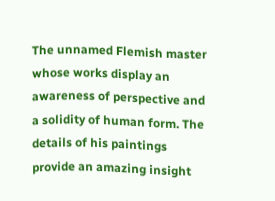The unnamed Flemish master whose works display an awareness of perspective and a solidity of human form. The details of his paintings provide an amazing insight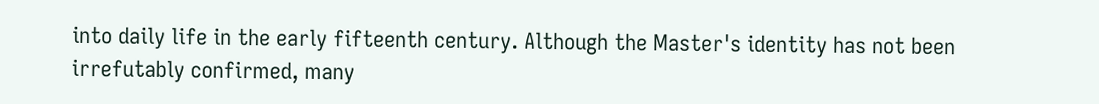into daily life in the early fifteenth century. Although the Master's identity has not been irrefutably confirmed, many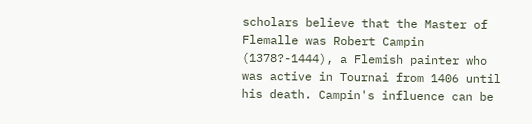scholars believe that the Master of Flemalle was Robert Campin (1378?-1444), a Flemish painter who was active in Tournai from 1406 until his death. Campin's influence can be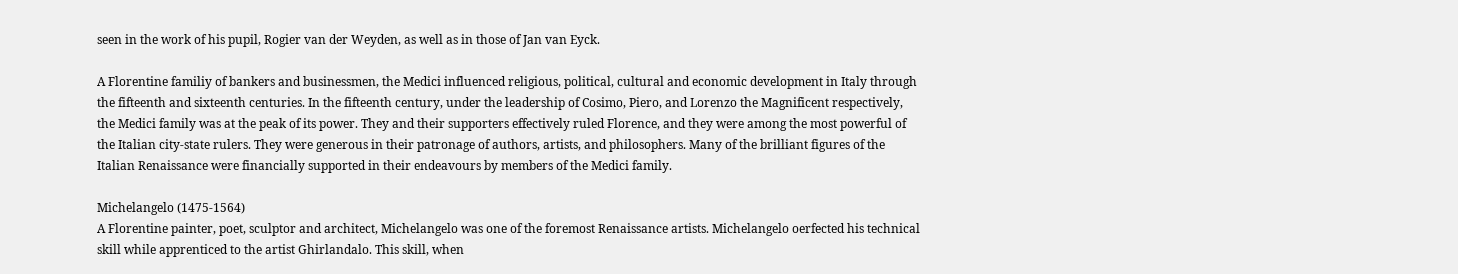seen in the work of his pupil, Rogier van der Weyden, as well as in those of Jan van Eyck.

A Florentine familiy of bankers and businessmen, the Medici influenced religious, political, cultural and economic development in Italy through the fifteenth and sixteenth centuries. In the fifteenth century, under the leadership of Cosimo, Piero, and Lorenzo the Magnificent respectively, the Medici family was at the peak of its power. They and their supporters effectively ruled Florence, and they were among the most powerful of the Italian city-state rulers. They were generous in their patronage of authors, artists, and philosophers. Many of the brilliant figures of the Italian Renaissance were financially supported in their endeavours by members of the Medici family.

Michelangelo (1475-1564)
A Florentine painter, poet, sculptor and architect, Michelangelo was one of the foremost Renaissance artists. Michelangelo oerfected his technical skill while apprenticed to the artist Ghirlandalo. This skill, when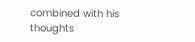combined with his thoughts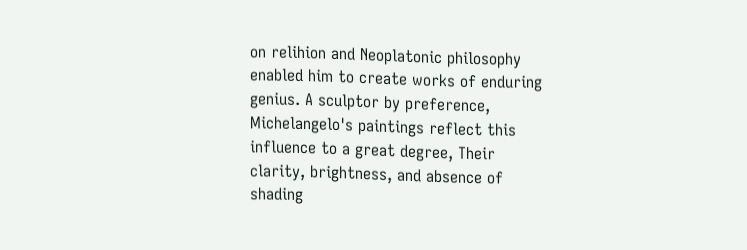on relihion and Neoplatonic philosophy enabled him to create works of enduring genius. A sculptor by preference, Michelangelo's paintings reflect this influence to a great degree, Their clarity, brightness, and absence of shading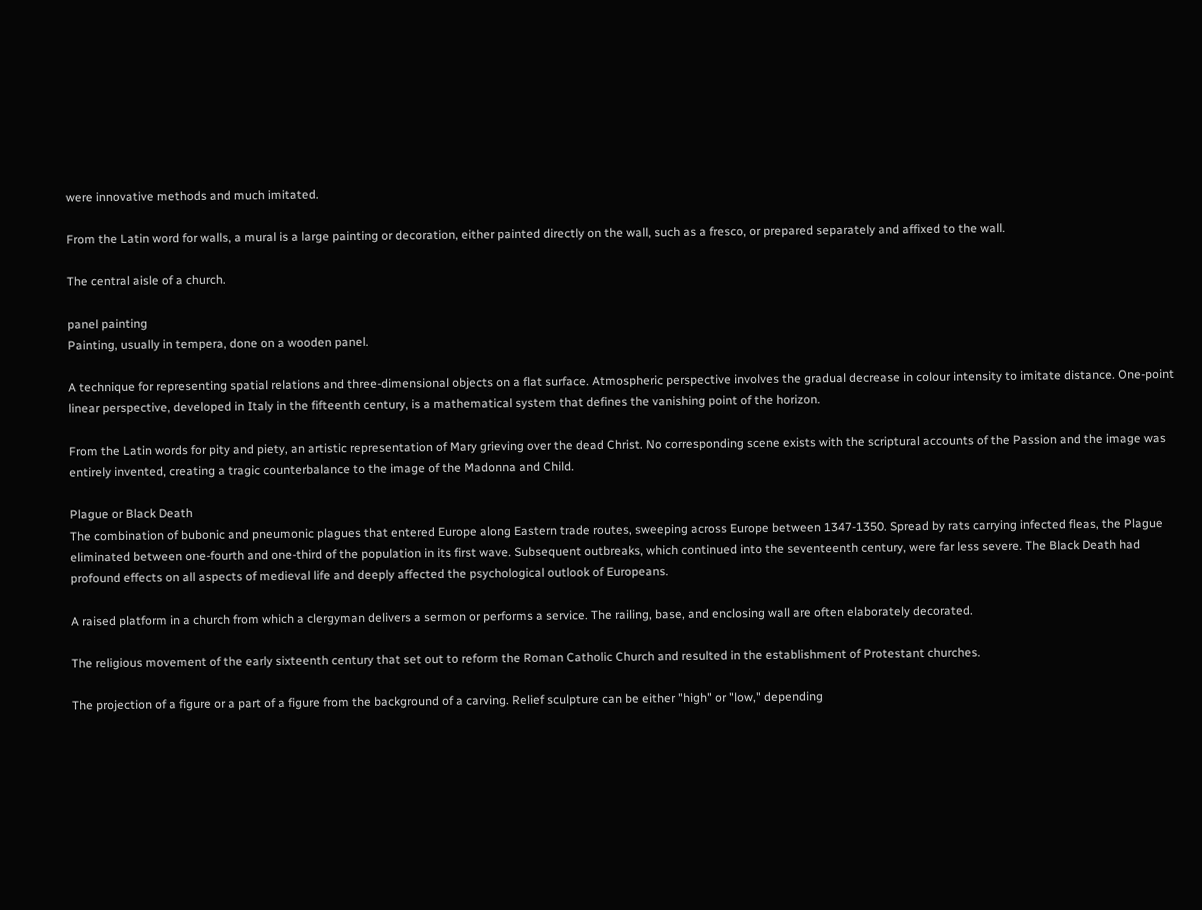were innovative methods and much imitated.

From the Latin word for walls, a mural is a large painting or decoration, either painted directly on the wall, such as a fresco, or prepared separately and affixed to the wall.

The central aisle of a church.

panel painting
Painting, usually in tempera, done on a wooden panel.

A technique for representing spatial relations and three-dimensional objects on a flat surface. Atmospheric perspective involves the gradual decrease in colour intensity to imitate distance. One-point linear perspective, developed in Italy in the fifteenth century, is a mathematical system that defines the vanishing point of the horizon.

From the Latin words for pity and piety, an artistic representation of Mary grieving over the dead Christ. No corresponding scene exists with the scriptural accounts of the Passion and the image was entirely invented, creating a tragic counterbalance to the image of the Madonna and Child.

Plague or Black Death
The combination of bubonic and pneumonic plagues that entered Europe along Eastern trade routes, sweeping across Europe between 1347-1350. Spread by rats carrying infected fleas, the Plague eliminated between one-fourth and one-third of the population in its first wave. Subsequent outbreaks, which continued into the seventeenth century, were far less severe. The Black Death had profound effects on all aspects of medieval life and deeply affected the psychological outlook of Europeans.

A raised platform in a church from which a clergyman delivers a sermon or performs a service. The railing, base, and enclosing wall are often elaborately decorated.

The religious movement of the early sixteenth century that set out to reform the Roman Catholic Church and resulted in the establishment of Protestant churches.

The projection of a figure or a part of a figure from the background of a carving. Relief sculpture can be either "high" or "low," depending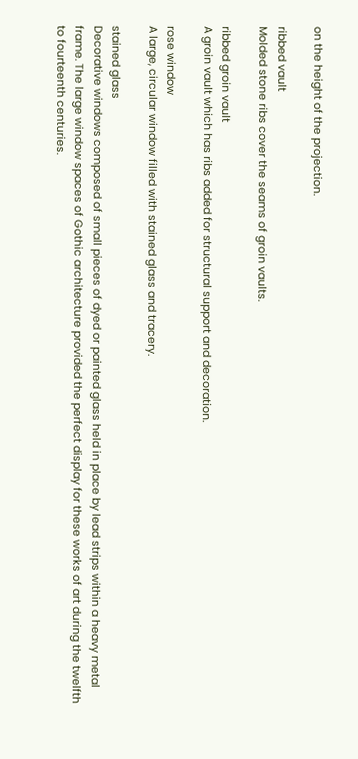on the height of the projection.

ribbed vault
Molded stone ribs cover the seams of groin vaults.

ribbed groin vault
A groin vault which has ribs added for structural support and decoration.

rose window
A large, circular window filled with stained glass and tracery.

stained glass
Decorative windows composed of small pieces of dyed or painted glass held in place by lead strips within a heavy metal frame. The large window spaces of Gothic architecture provided the perfect display for these works of art during the twelfth to fourteenth centuries.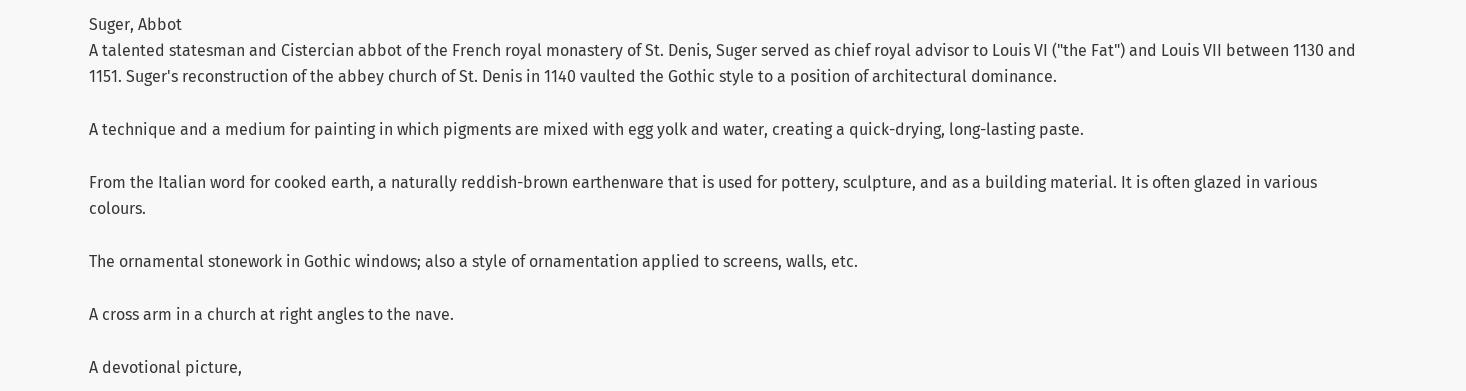Suger, Abbot
A talented statesman and Cistercian abbot of the French royal monastery of St. Denis, Suger served as chief royal advisor to Louis VI ("the Fat") and Louis VII between 1130 and 1151. Suger's reconstruction of the abbey church of St. Denis in 1140 vaulted the Gothic style to a position of architectural dominance.

A technique and a medium for painting in which pigments are mixed with egg yolk and water, creating a quick-drying, long-lasting paste.

From the Italian word for cooked earth, a naturally reddish-brown earthenware that is used for pottery, sculpture, and as a building material. It is often glazed in various colours.

The ornamental stonework in Gothic windows; also a style of ornamentation applied to screens, walls, etc.

A cross arm in a church at right angles to the nave.

A devotional picture,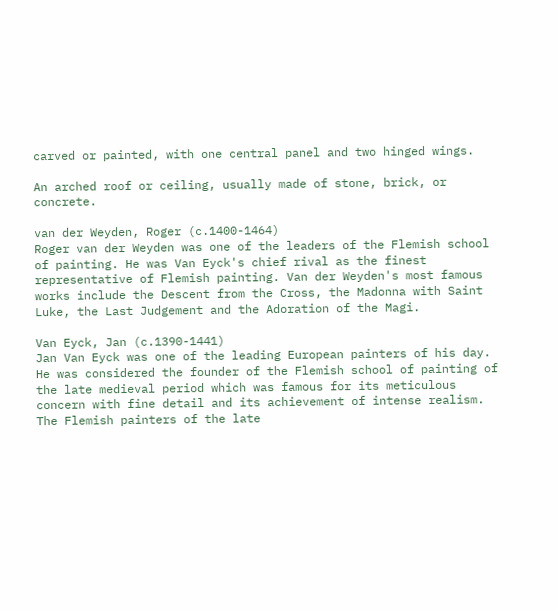carved or painted, with one central panel and two hinged wings.

An arched roof or ceiling, usually made of stone, brick, or concrete.

van der Weyden, Roger (c.1400-1464)
Roger van der Weyden was one of the leaders of the Flemish school of painting. He was Van Eyck's chief rival as the finest representative of Flemish painting. Van der Weyden's most famous works include the Descent from the Cross, the Madonna with Saint Luke, the Last Judgement and the Adoration of the Magi.

Van Eyck, Jan (c.1390-1441)
Jan Van Eyck was one of the leading European painters of his day. He was considered the founder of the Flemish school of painting of the late medieval period which was famous for its meticulous concern with fine detail and its achievement of intense realism. The Flemish painters of the late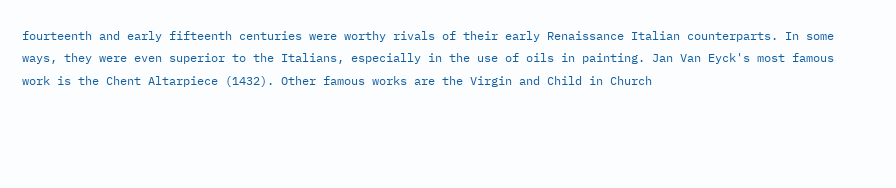fourteenth and early fifteenth centuries were worthy rivals of their early Renaissance Italian counterparts. In some ways, they were even superior to the Italians, especially in the use of oils in painting. Jan Van Eyck's most famous work is the Chent Altarpiece (1432). Other famous works are the Virgin and Child in Church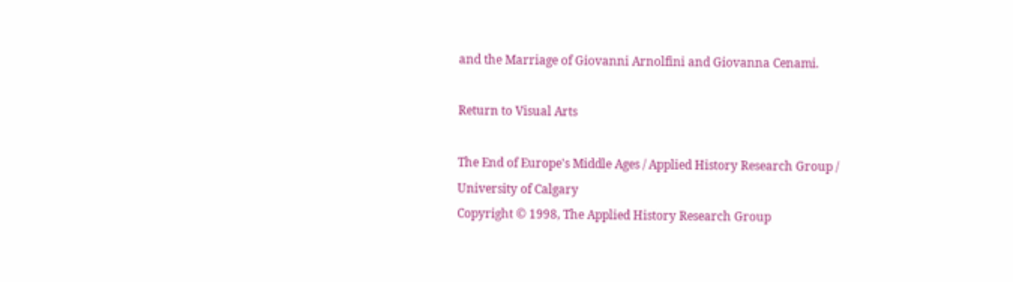and the Marriage of Giovanni Arnolfini and Giovanna Cenami.

Return to Visual Arts

The End of Europe's Middle Ages / Applied History Research Group / University of Calgary
Copyright © 1998, The Applied History Research Group